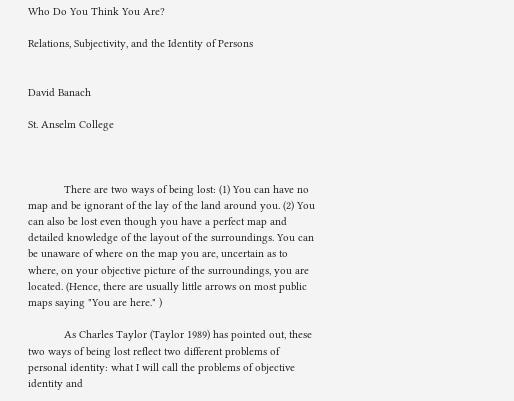Who Do You Think You Are?

Relations, Subjectivity, and the Identity of Persons


David Banach

St. Anselm College



            There are two ways of being lost: (1) You can have no map and be ignorant of the lay of the land around you. (2) You can also be lost even though you have a perfect map and detailed knowledge of the layout of the surroundings. You can be unaware of where on the map you are, uncertain as to where, on your objective picture of the surroundings, you are located. (Hence, there are usually little arrows on most public maps saying "You are here." )

            As Charles Taylor (Taylor 1989) has pointed out, these two ways of being lost reflect two different problems of personal identity: what I will call the problems of objective identity and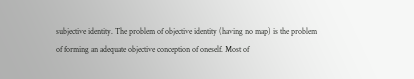subjective identity. The problem of objective identity (having no map) is the problem of forming an adequate objective conception of oneself. Most of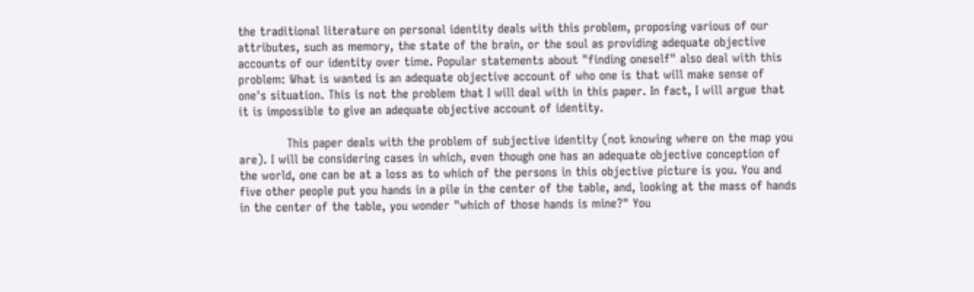the traditional literature on personal identity deals with this problem, proposing various of our attributes, such as memory, the state of the brain, or the soul as providing adequate objective accounts of our identity over time. Popular statements about "finding oneself" also deal with this problem: What is wanted is an adequate objective account of who one is that will make sense of one's situation. This is not the problem that I will deal with in this paper. In fact, I will argue that it is impossible to give an adequate objective account of identity.

            This paper deals with the problem of subjective identity (not knowing where on the map you are). I will be considering cases in which, even though one has an adequate objective conception of the world, one can be at a loss as to which of the persons in this objective picture is you. You and five other people put you hands in a pile in the center of the table, and, looking at the mass of hands in the center of the table, you wonder "which of those hands is mine?" You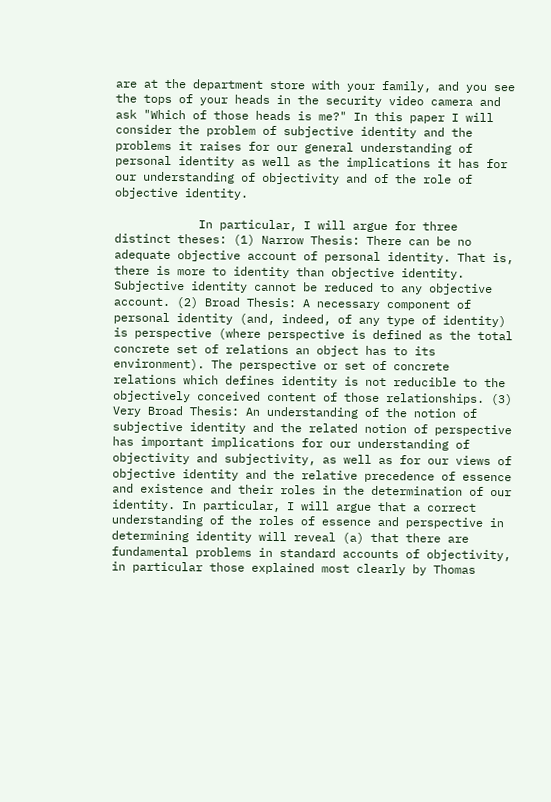are at the department store with your family, and you see the tops of your heads in the security video camera and ask "Which of those heads is me?" In this paper I will consider the problem of subjective identity and the problems it raises for our general understanding of personal identity as well as the implications it has for our understanding of objectivity and of the role of objective identity.

            In particular, I will argue for three distinct theses: (1) Narrow Thesis: There can be no adequate objective account of personal identity. That is, there is more to identity than objective identity. Subjective identity cannot be reduced to any objective account. (2) Broad Thesis: A necessary component of personal identity (and, indeed, of any type of identity) is perspective (where perspective is defined as the total concrete set of relations an object has to its environment). The perspective or set of concrete relations which defines identity is not reducible to the objectively conceived content of those relationships. (3) Very Broad Thesis: An understanding of the notion of subjective identity and the related notion of perspective has important implications for our understanding of objectivity and subjectivity, as well as for our views of objective identity and the relative precedence of essence and existence and their roles in the determination of our identity. In particular, I will argue that a correct understanding of the roles of essence and perspective in determining identity will reveal (a) that there are fundamental problems in standard accounts of objectivity, in particular those explained most clearly by Thomas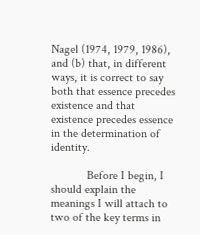Nagel (1974, 1979, 1986), and (b) that, in different ways, it is correct to say both that essence precedes existence and that existence precedes essence in the determination of identity.

            Before I begin, I should explain the meanings I will attach to two of the key terms in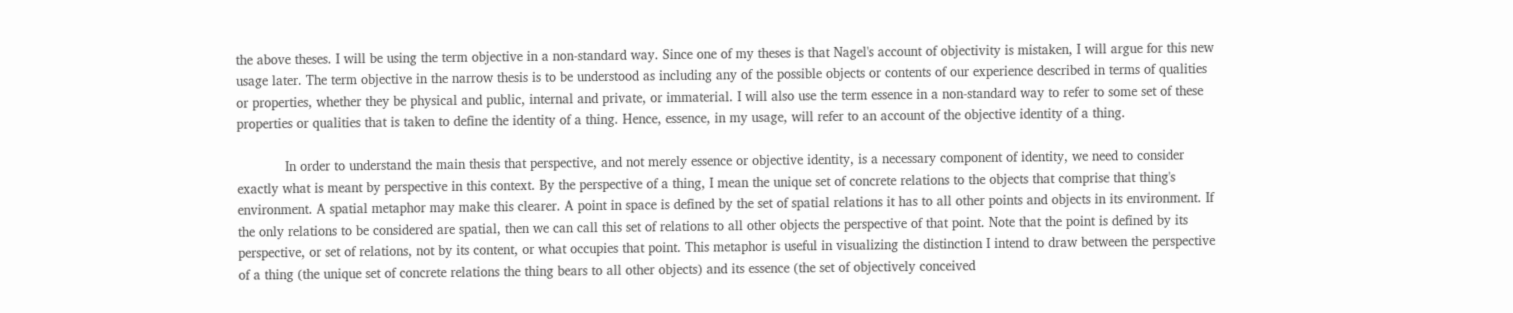the above theses. I will be using the term objective in a non-standard way. Since one of my theses is that Nagel's account of objectivity is mistaken, I will argue for this new usage later. The term objective in the narrow thesis is to be understood as including any of the possible objects or contents of our experience described in terms of qualities or properties, whether they be physical and public, internal and private, or immaterial. I will also use the term essence in a non-standard way to refer to some set of these properties or qualities that is taken to define the identity of a thing. Hence, essence, in my usage, will refer to an account of the objective identity of a thing.

            In order to understand the main thesis that perspective, and not merely essence or objective identity, is a necessary component of identity, we need to consider exactly what is meant by perspective in this context. By the perspective of a thing, I mean the unique set of concrete relations to the objects that comprise that thing's environment. A spatial metaphor may make this clearer. A point in space is defined by the set of spatial relations it has to all other points and objects in its environment. If the only relations to be considered are spatial, then we can call this set of relations to all other objects the perspective of that point. Note that the point is defined by its perspective, or set of relations, not by its content, or what occupies that point. This metaphor is useful in visualizing the distinction I intend to draw between the perspective of a thing (the unique set of concrete relations the thing bears to all other objects) and its essence (the set of objectively conceived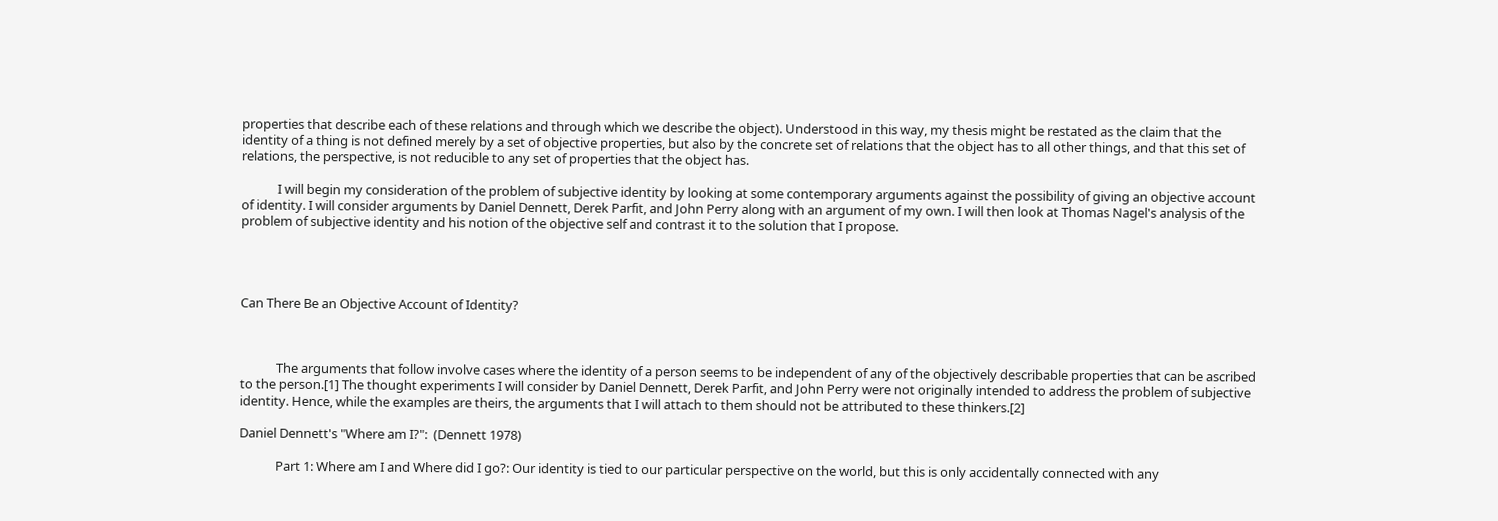properties that describe each of these relations and through which we describe the object). Understood in this way, my thesis might be restated as the claim that the identity of a thing is not defined merely by a set of objective properties, but also by the concrete set of relations that the object has to all other things, and that this set of relations, the perspective, is not reducible to any set of properties that the object has.

            I will begin my consideration of the problem of subjective identity by looking at some contemporary arguments against the possibility of giving an objective account of identity. I will consider arguments by Daniel Dennett, Derek Parfit, and John Perry along with an argument of my own. I will then look at Thomas Nagel's analysis of the problem of subjective identity and his notion of the objective self and contrast it to the solution that I propose.




Can There Be an Objective Account of Identity?



            The arguments that follow involve cases where the identity of a person seems to be independent of any of the objectively describable properties that can be ascribed to the person.[1] The thought experiments I will consider by Daniel Dennett, Derek Parfit, and John Perry were not originally intended to address the problem of subjective identity. Hence, while the examples are theirs, the arguments that I will attach to them should not be attributed to these thinkers.[2]

Daniel Dennett's "Where am I?":  (Dennett 1978)

            Part 1: Where am I and Where did I go?: Our identity is tied to our particular perspective on the world, but this is only accidentally connected with any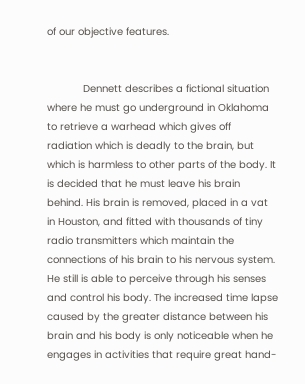of our objective features.


            Dennett describes a fictional situation where he must go underground in Oklahoma to retrieve a warhead which gives off radiation which is deadly to the brain, but which is harmless to other parts of the body. It is decided that he must leave his brain behind. His brain is removed, placed in a vat in Houston, and fitted with thousands of tiny radio transmitters which maintain the connections of his brain to his nervous system. He still is able to perceive through his senses and control his body. The increased time lapse caused by the greater distance between his brain and his body is only noticeable when he engages in activities that require great hand-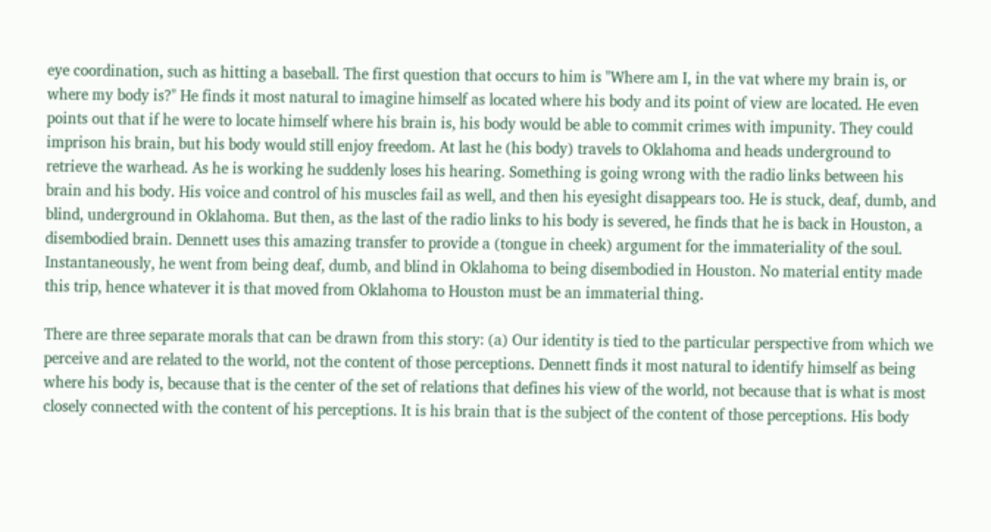eye coordination, such as hitting a baseball. The first question that occurs to him is "Where am I, in the vat where my brain is, or where my body is?" He finds it most natural to imagine himself as located where his body and its point of view are located. He even points out that if he were to locate himself where his brain is, his body would be able to commit crimes with impunity. They could imprison his brain, but his body would still enjoy freedom. At last he (his body) travels to Oklahoma and heads underground to retrieve the warhead. As he is working he suddenly loses his hearing. Something is going wrong with the radio links between his brain and his body. His voice and control of his muscles fail as well, and then his eyesight disappears too. He is stuck, deaf, dumb, and blind, underground in Oklahoma. But then, as the last of the radio links to his body is severed, he finds that he is back in Houston, a disembodied brain. Dennett uses this amazing transfer to provide a (tongue in cheek) argument for the immateriality of the soul. Instantaneously, he went from being deaf, dumb, and blind in Oklahoma to being disembodied in Houston. No material entity made this trip, hence whatever it is that moved from Oklahoma to Houston must be an immaterial thing.

There are three separate morals that can be drawn from this story: (a) Our identity is tied to the particular perspective from which we perceive and are related to the world, not the content of those perceptions. Dennett finds it most natural to identify himself as being where his body is, because that is the center of the set of relations that defines his view of the world, not because that is what is most closely connected with the content of his perceptions. It is his brain that is the subject of the content of those perceptions. His body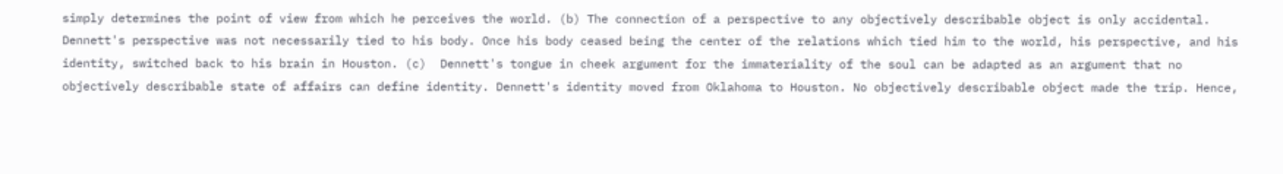simply determines the point of view from which he perceives the world. (b) The connection of a perspective to any objectively describable object is only accidental. Dennett's perspective was not necessarily tied to his body. Once his body ceased being the center of the relations which tied him to the world, his perspective, and his identity, switched back to his brain in Houston. (c)  Dennett's tongue in cheek argument for the immateriality of the soul can be adapted as an argument that no objectively describable state of affairs can define identity. Dennett's identity moved from Oklahoma to Houston. No objectively describable object made the trip. Hence,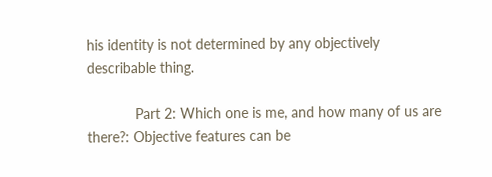his identity is not determined by any objectively describable thing.

            Part 2: Which one is me, and how many of us are there?: Objective features can be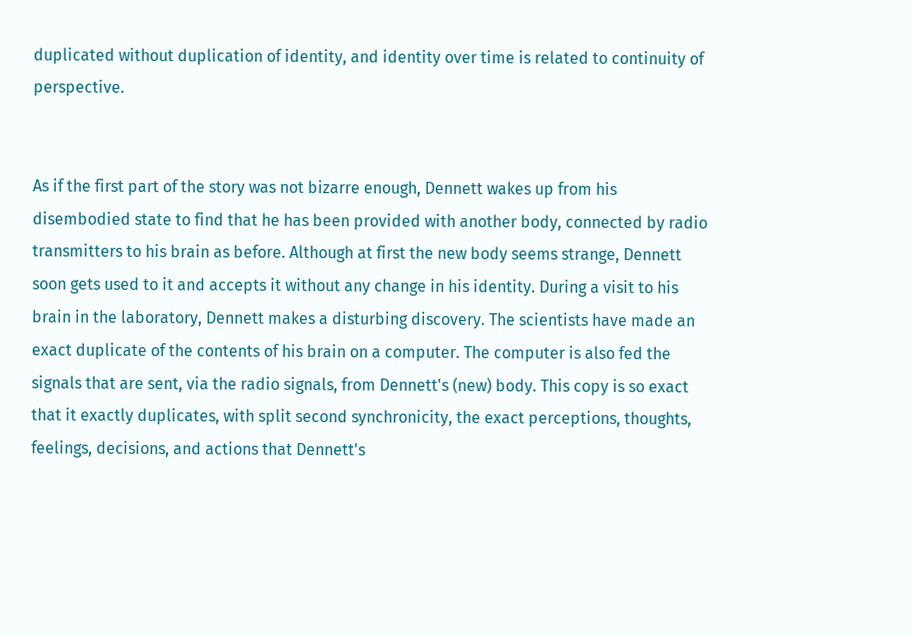duplicated without duplication of identity, and identity over time is related to continuity of perspective.


As if the first part of the story was not bizarre enough, Dennett wakes up from his disembodied state to find that he has been provided with another body, connected by radio transmitters to his brain as before. Although at first the new body seems strange, Dennett soon gets used to it and accepts it without any change in his identity. During a visit to his brain in the laboratory, Dennett makes a disturbing discovery. The scientists have made an exact duplicate of the contents of his brain on a computer. The computer is also fed the signals that are sent, via the radio signals, from Dennett's (new) body. This copy is so exact that it exactly duplicates, with split second synchronicity, the exact perceptions, thoughts, feelings, decisions, and actions that Dennett's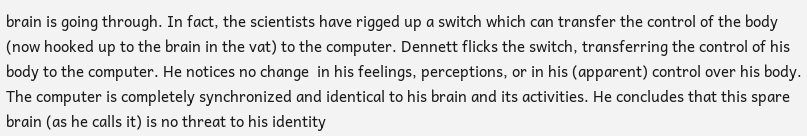brain is going through. In fact, the scientists have rigged up a switch which can transfer the control of the body (now hooked up to the brain in the vat) to the computer. Dennett flicks the switch, transferring the control of his body to the computer. He notices no change  in his feelings, perceptions, or in his (apparent) control over his body. The computer is completely synchronized and identical to his brain and its activities. He concludes that this spare brain (as he calls it) is no threat to his identity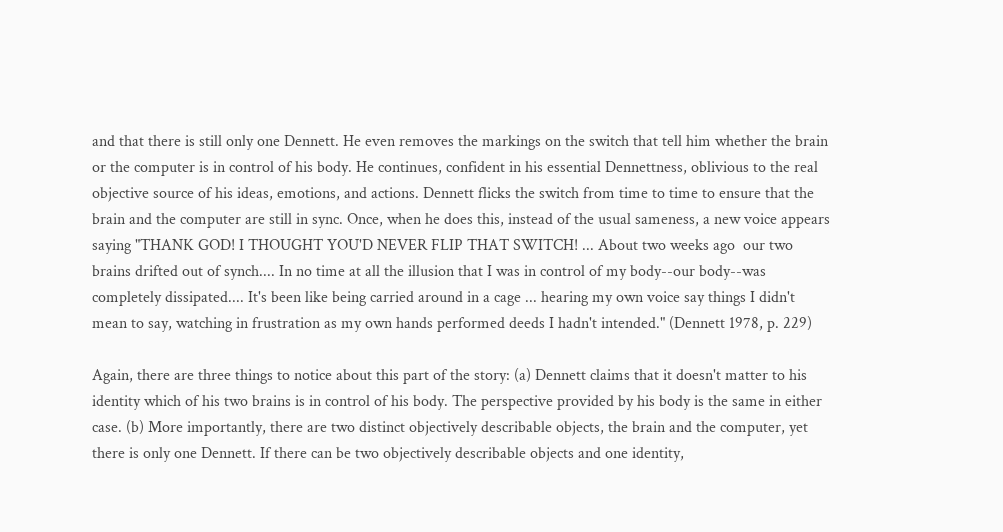and that there is still only one Dennett. He even removes the markings on the switch that tell him whether the brain or the computer is in control of his body. He continues, confident in his essential Dennettness, oblivious to the real objective source of his ideas, emotions, and actions. Dennett flicks the switch from time to time to ensure that the brain and the computer are still in sync. Once, when he does this, instead of the usual sameness, a new voice appears saying "THANK GOD! I THOUGHT YOU'D NEVER FLIP THAT SWITCH! ... About two weeks ago  our two brains drifted out of synch.... In no time at all the illusion that I was in control of my body--our body--was completely dissipated.... It's been like being carried around in a cage ... hearing my own voice say things I didn't mean to say, watching in frustration as my own hands performed deeds I hadn't intended." (Dennett 1978, p. 229)

Again, there are three things to notice about this part of the story: (a) Dennett claims that it doesn't matter to his identity which of his two brains is in control of his body. The perspective provided by his body is the same in either case. (b) More importantly, there are two distinct objectively describable objects, the brain and the computer, yet there is only one Dennett. If there can be two objectively describable objects and one identity,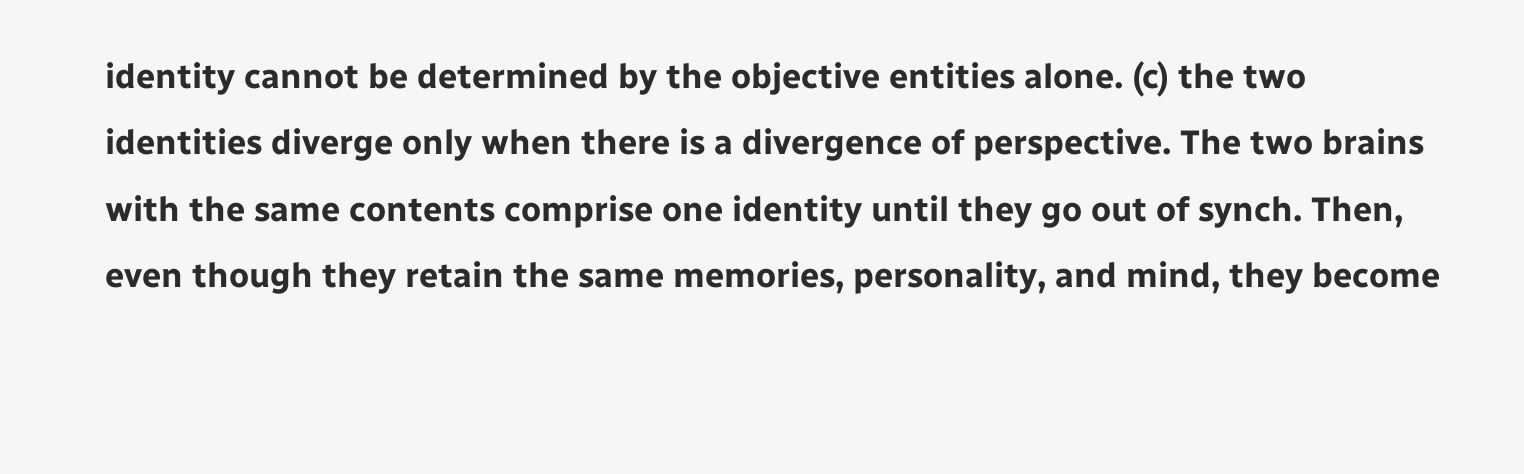identity cannot be determined by the objective entities alone. (c) the two identities diverge only when there is a divergence of perspective. The two brains with the same contents comprise one identity until they go out of synch. Then, even though they retain the same memories, personality, and mind, they become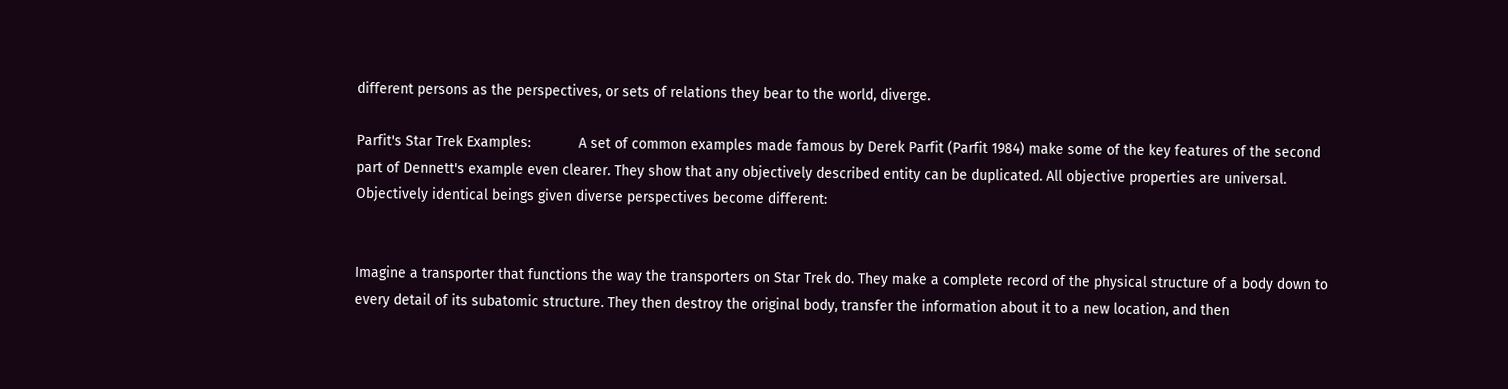different persons as the perspectives, or sets of relations they bear to the world, diverge.

Parfit's Star Trek Examples:            A set of common examples made famous by Derek Parfit (Parfit 1984) make some of the key features of the second part of Dennett's example even clearer. They show that any objectively described entity can be duplicated. All objective properties are universal. Objectively identical beings given diverse perspectives become different:


Imagine a transporter that functions the way the transporters on Star Trek do. They make a complete record of the physical structure of a body down to every detail of its subatomic structure. They then destroy the original body, transfer the information about it to a new location, and then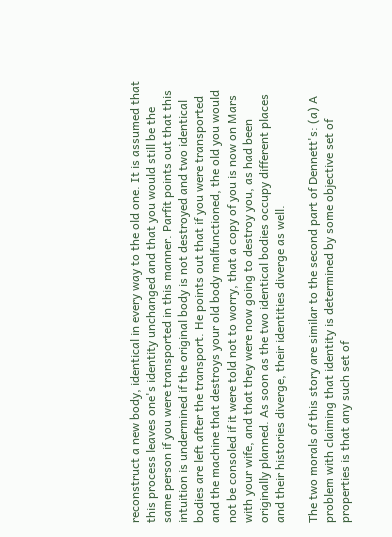reconstruct a new body, identical in every way to the old one. It is assumed that this process leaves one's identity unchanged and that you would still be the same person if you were transported in this manner. Parfit points out that this intuition is undermined if the original body is not destroyed and two identical bodies are left after the transport. He points out that if you were transported and the machine that destroys your old body malfunctioned, the old you would not be consoled if it were told not to worry, that a copy of you is now on Mars with your wife, and that they were now going to destroy you, as had been originally planned. As soon as the two identical bodies occupy different places and their histories diverge, their identities diverge as well.

The two morals of this story are similar to the second part of Dennett's: (a) A problem with claiming that identity is determined by some objective set of properties is that any such set of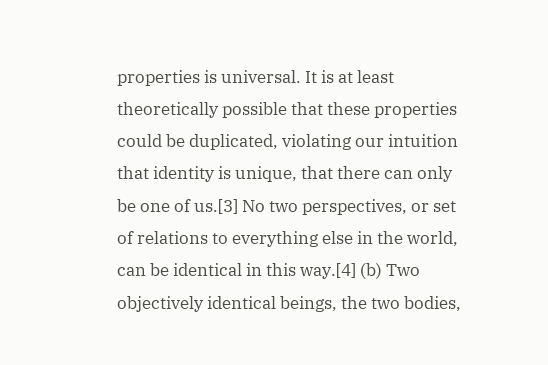properties is universal. It is at least theoretically possible that these properties could be duplicated, violating our intuition that identity is unique, that there can only be one of us.[3] No two perspectives, or set of relations to everything else in the world, can be identical in this way.[4] (b) Two objectively identical beings, the two bodies,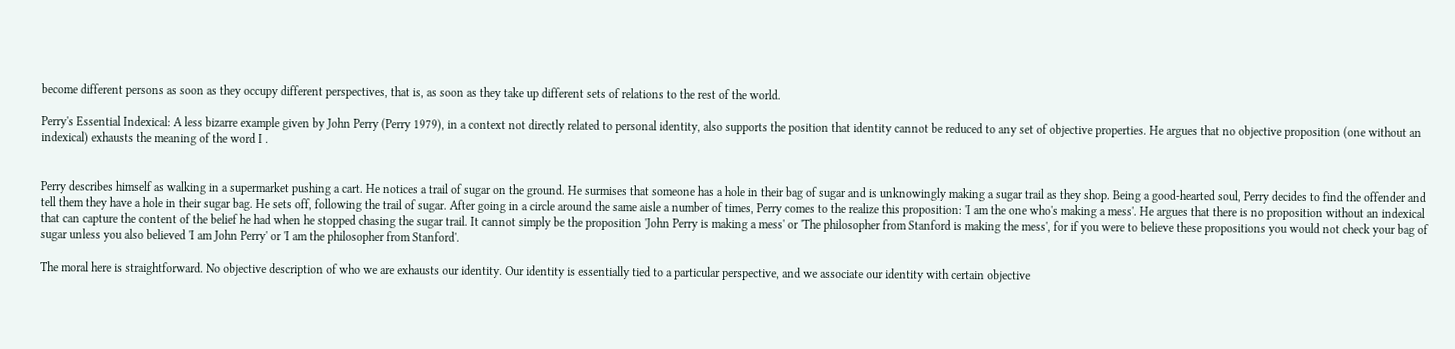become different persons as soon as they occupy different perspectives, that is, as soon as they take up different sets of relations to the rest of the world.

Perry's Essential Indexical: A less bizarre example given by John Perry (Perry 1979), in a context not directly related to personal identity, also supports the position that identity cannot be reduced to any set of objective properties. He argues that no objective proposition (one without an indexical) exhausts the meaning of the word I .


Perry describes himself as walking in a supermarket pushing a cart. He notices a trail of sugar on the ground. He surmises that someone has a hole in their bag of sugar and is unknowingly making a sugar trail as they shop. Being a good-hearted soul, Perry decides to find the offender and tell them they have a hole in their sugar bag. He sets off, following the trail of sugar. After going in a circle around the same aisle a number of times, Perry comes to the realize this proposition: 'I am the one who's making a mess'. He argues that there is no proposition without an indexical that can capture the content of the belief he had when he stopped chasing the sugar trail. It cannot simply be the proposition 'John Perry is making a mess' or 'The philosopher from Stanford is making the mess', for if you were to believe these propositions you would not check your bag of sugar unless you also believed 'I am John Perry' or 'I am the philosopher from Stanford'.

The moral here is straightforward. No objective description of who we are exhausts our identity. Our identity is essentially tied to a particular perspective, and we associate our identity with certain objective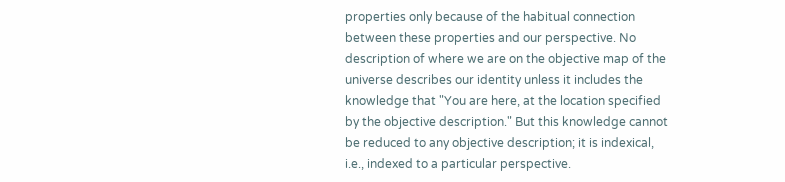properties only because of the habitual connection between these properties and our perspective. No description of where we are on the objective map of the universe describes our identity unless it includes the knowledge that "You are here, at the location specified by the objective description." But this knowledge cannot be reduced to any objective description; it is indexical, i.e., indexed to a particular perspective.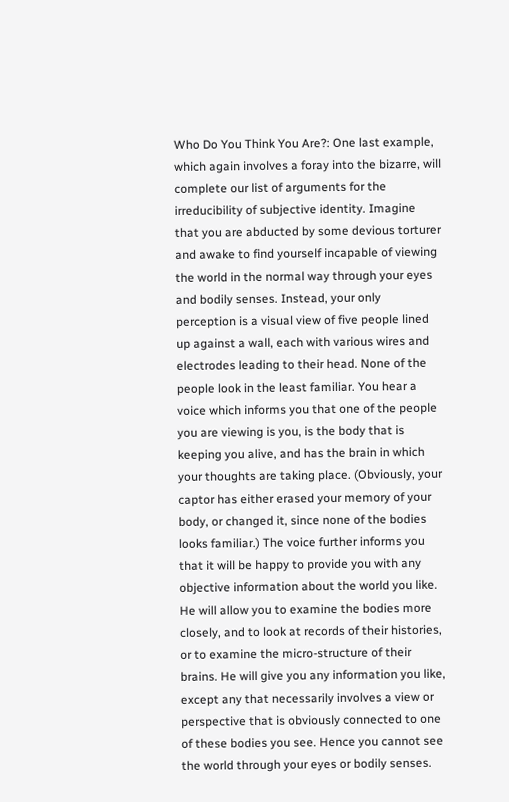Who Do You Think You Are?: One last example, which again involves a foray into the bizarre, will complete our list of arguments for the irreducibility of subjective identity. Imagine that you are abducted by some devious torturer and awake to find yourself incapable of viewing the world in the normal way through your eyes and bodily senses. Instead, your only perception is a visual view of five people lined up against a wall, each with various wires and electrodes leading to their head. None of the people look in the least familiar. You hear a voice which informs you that one of the people you are viewing is you, is the body that is keeping you alive, and has the brain in which your thoughts are taking place. (Obviously, your captor has either erased your memory of your body, or changed it, since none of the bodies looks familiar.) The voice further informs you that it will be happy to provide you with any objective information about the world you like. He will allow you to examine the bodies more closely, and to look at records of their histories, or to examine the micro-structure of their brains. He will give you any information you like, except any that necessarily involves a view or perspective that is obviously connected to one of these bodies you see. Hence you cannot see the world through your eyes or bodily senses.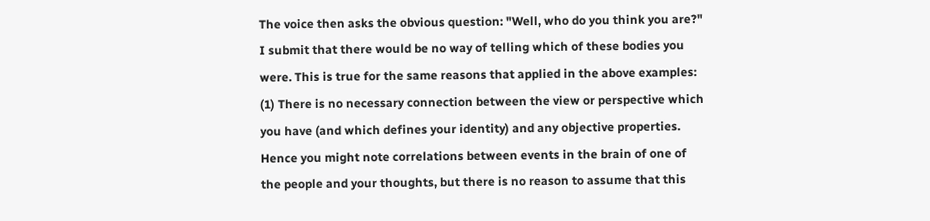The voice then asks the obvious question: "Well, who do you think you are?" I submit that there would be no way of telling which of these bodies you were. This is true for the same reasons that applied in the above examples: (1) There is no necessary connection between the view or perspective which you have (and which defines your identity) and any objective properties. Hence you might note correlations between events in the brain of one of the people and your thoughts, but there is no reason to assume that this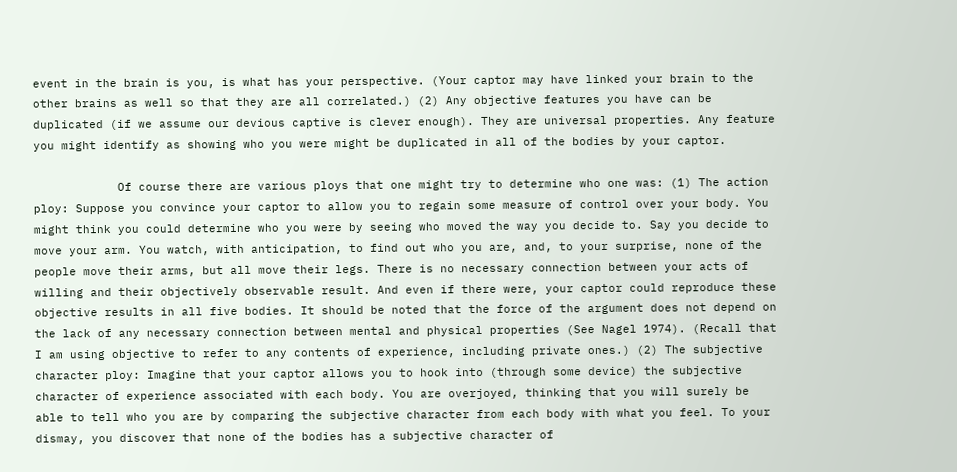event in the brain is you, is what has your perspective. (Your captor may have linked your brain to the other brains as well so that they are all correlated.) (2) Any objective features you have can be duplicated (if we assume our devious captive is clever enough). They are universal properties. Any feature you might identify as showing who you were might be duplicated in all of the bodies by your captor.

            Of course there are various ploys that one might try to determine who one was: (1) The action ploy: Suppose you convince your captor to allow you to regain some measure of control over your body. You might think you could determine who you were by seeing who moved the way you decide to. Say you decide to move your arm. You watch, with anticipation, to find out who you are, and, to your surprise, none of the people move their arms, but all move their legs. There is no necessary connection between your acts of willing and their objectively observable result. And even if there were, your captor could reproduce these objective results in all five bodies. It should be noted that the force of the argument does not depend on the lack of any necessary connection between mental and physical properties (See Nagel 1974). (Recall that I am using objective to refer to any contents of experience, including private ones.) (2) The subjective character ploy: Imagine that your captor allows you to hook into (through some device) the subjective character of experience associated with each body. You are overjoyed, thinking that you will surely be able to tell who you are by comparing the subjective character from each body with what you feel. To your dismay, you discover that none of the bodies has a subjective character of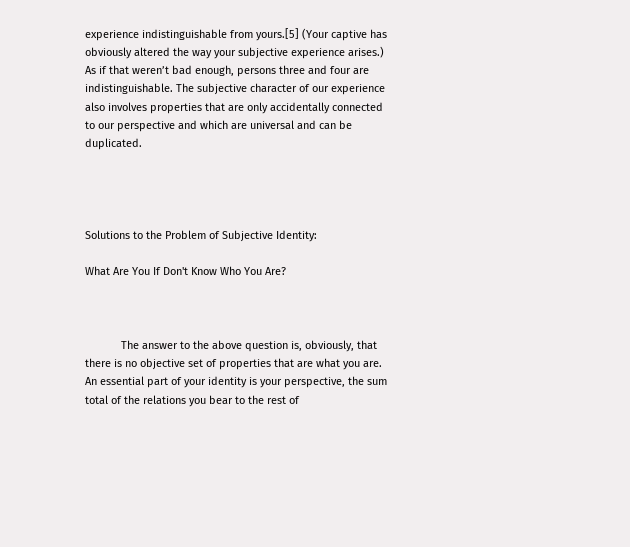experience indistinguishable from yours.[5] (Your captive has obviously altered the way your subjective experience arises.) As if that weren’t bad enough, persons three and four are indistinguishable. The subjective character of our experience also involves properties that are only accidentally connected to our perspective and which are universal and can be duplicated.




Solutions to the Problem of Subjective Identity:

What Are You If Don't Know Who You Are?



            The answer to the above question is, obviously, that there is no objective set of properties that are what you are. An essential part of your identity is your perspective, the sum total of the relations you bear to the rest of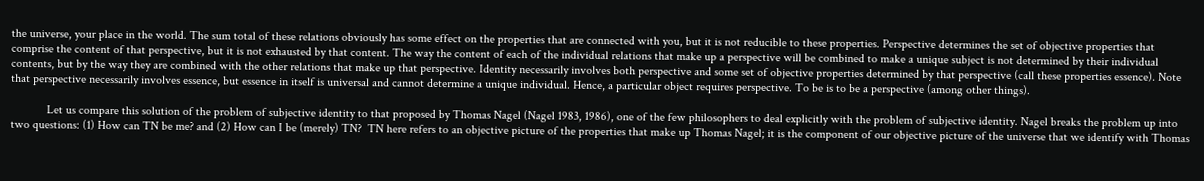the universe, your place in the world. The sum total of these relations obviously has some effect on the properties that are connected with you, but it is not reducible to these properties. Perspective determines the set of objective properties that comprise the content of that perspective, but it is not exhausted by that content. The way the content of each of the individual relations that make up a perspective will be combined to make a unique subject is not determined by their individual contents, but by the way they are combined with the other relations that make up that perspective. Identity necessarily involves both perspective and some set of objective properties determined by that perspective (call these properties essence). Note that perspective necessarily involves essence, but essence in itself is universal and cannot determine a unique individual. Hence, a particular object requires perspective. To be is to be a perspective (among other things).

            Let us compare this solution of the problem of subjective identity to that proposed by Thomas Nagel (Nagel 1983, 1986), one of the few philosophers to deal explicitly with the problem of subjective identity. Nagel breaks the problem up into two questions: (1) How can TN be me? and (2) How can I be (merely) TN?  TN here refers to an objective picture of the properties that make up Thomas Nagel; it is the component of our objective picture of the universe that we identify with Thomas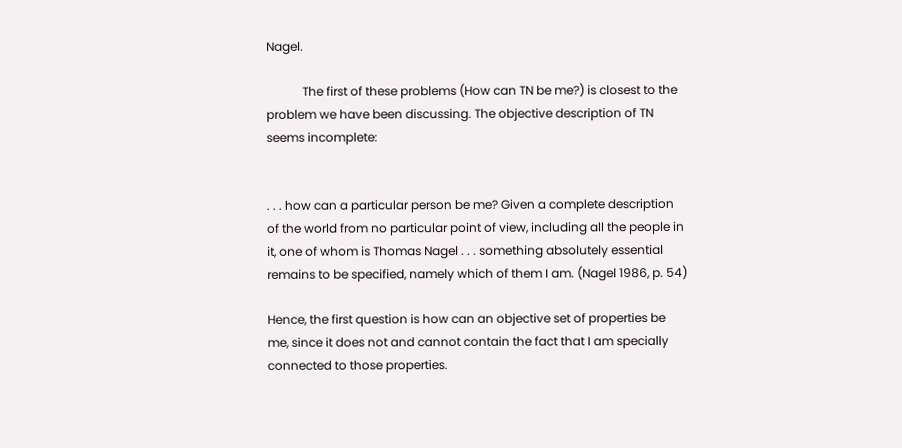Nagel.

            The first of these problems (How can TN be me?) is closest to the problem we have been discussing. The objective description of TN seems incomplete:


. . . how can a particular person be me? Given a complete description of the world from no particular point of view, including all the people in it, one of whom is Thomas Nagel . . . something absolutely essential remains to be specified, namely which of them I am. (Nagel 1986, p. 54)

Hence, the first question is how can an objective set of properties be me, since it does not and cannot contain the fact that I am specially connected to those properties.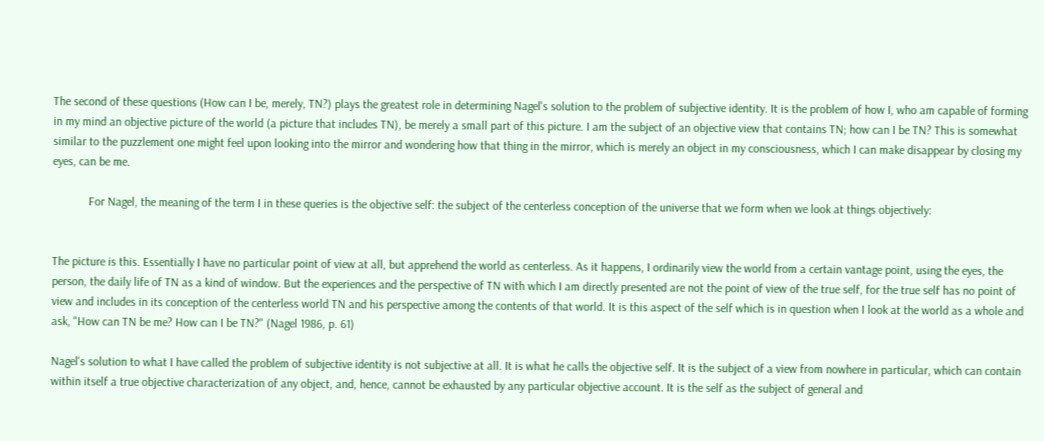The second of these questions (How can I be, merely, TN?) plays the greatest role in determining Nagel's solution to the problem of subjective identity. It is the problem of how I, who am capable of forming in my mind an objective picture of the world (a picture that includes TN), be merely a small part of this picture. I am the subject of an objective view that contains TN; how can I be TN? This is somewhat similar to the puzzlement one might feel upon looking into the mirror and wondering how that thing in the mirror, which is merely an object in my consciousness, which I can make disappear by closing my eyes, can be me.

            For Nagel, the meaning of the term I in these queries is the objective self: the subject of the centerless conception of the universe that we form when we look at things objectively:


The picture is this. Essentially I have no particular point of view at all, but apprehend the world as centerless. As it happens, I ordinarily view the world from a certain vantage point, using the eyes, the person, the daily life of TN as a kind of window. But the experiences and the perspective of TN with which I am directly presented are not the point of view of the true self, for the true self has no point of view and includes in its conception of the centerless world TN and his perspective among the contents of that world. It is this aspect of the self which is in question when I look at the world as a whole and ask, "How can TN be me? How can I be TN?" (Nagel 1986, p. 61)

Nagel's solution to what I have called the problem of subjective identity is not subjective at all. It is what he calls the objective self. It is the subject of a view from nowhere in particular, which can contain within itself a true objective characterization of any object, and, hence, cannot be exhausted by any particular objective account. It is the self as the subject of general and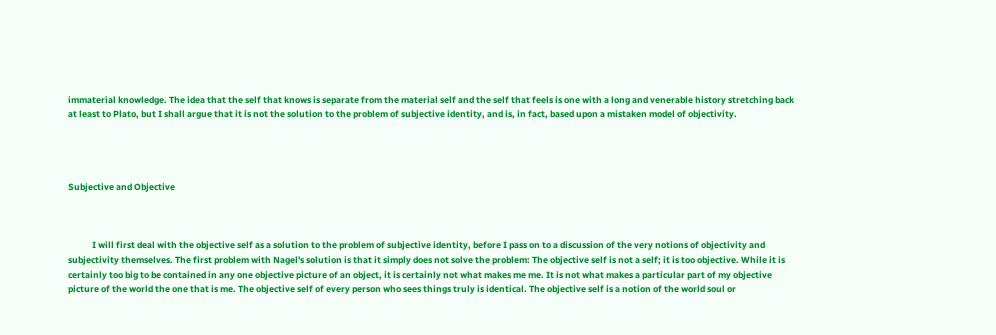immaterial knowledge. The idea that the self that knows is separate from the material self and the self that feels is one with a long and venerable history stretching back at least to Plato, but I shall argue that it is not the solution to the problem of subjective identity, and is, in fact, based upon a mistaken model of objectivity.




Subjective and Objective



            I will first deal with the objective self as a solution to the problem of subjective identity, before I pass on to a discussion of the very notions of objectivity and subjectivity themselves. The first problem with Nagel's solution is that it simply does not solve the problem: The objective self is not a self; it is too objective. While it is certainly too big to be contained in any one objective picture of an object, it is certainly not what makes me me. It is not what makes a particular part of my objective picture of the world the one that is me. The objective self of every person who sees things truly is identical. The objective self is a notion of the world soul or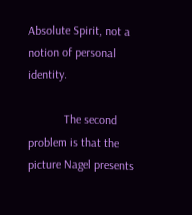Absolute Spirit, not a notion of personal identity.

            The second problem is that the picture Nagel presents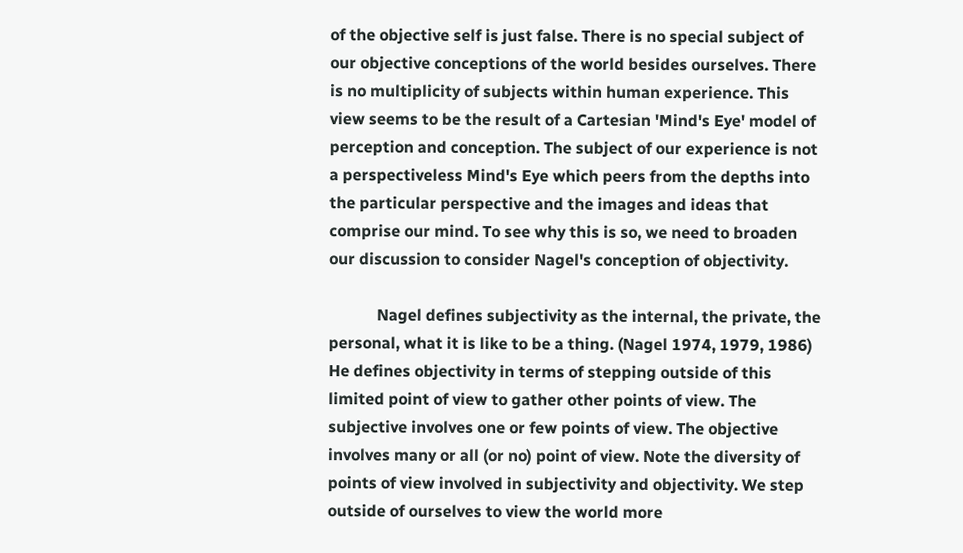of the objective self is just false. There is no special subject of our objective conceptions of the world besides ourselves. There is no multiplicity of subjects within human experience. This view seems to be the result of a Cartesian 'Mind's Eye' model of perception and conception. The subject of our experience is not a perspectiveless Mind's Eye which peers from the depths into the particular perspective and the images and ideas that comprise our mind. To see why this is so, we need to broaden our discussion to consider Nagel's conception of objectivity.

            Nagel defines subjectivity as the internal, the private, the personal, what it is like to be a thing. (Nagel 1974, 1979, 1986) He defines objectivity in terms of stepping outside of this limited point of view to gather other points of view. The subjective involves one or few points of view. The objective involves many or all (or no) point of view. Note the diversity of points of view involved in subjectivity and objectivity. We step outside of ourselves to view the world more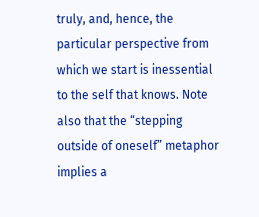truly, and, hence, the particular perspective from which we start is inessential to the self that knows. Note also that the “stepping outside of oneself” metaphor implies a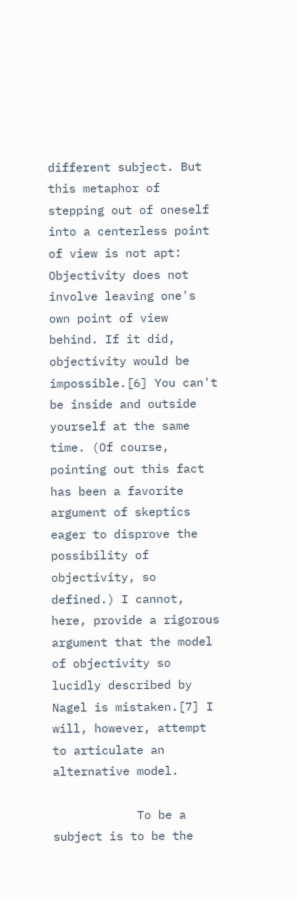different subject. But this metaphor of stepping out of oneself into a centerless point of view is not apt: Objectivity does not involve leaving one's own point of view behind. If it did, objectivity would be impossible.[6] You can't be inside and outside yourself at the same time. (Of course, pointing out this fact has been a favorite argument of skeptics eager to disprove the possibility of objectivity, so defined.) I cannot, here, provide a rigorous argument that the model of objectivity so lucidly described by Nagel is mistaken.[7] I will, however, attempt to articulate an alternative model.

            To be a subject is to be the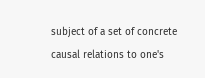subject of a set of concrete causal relations to one's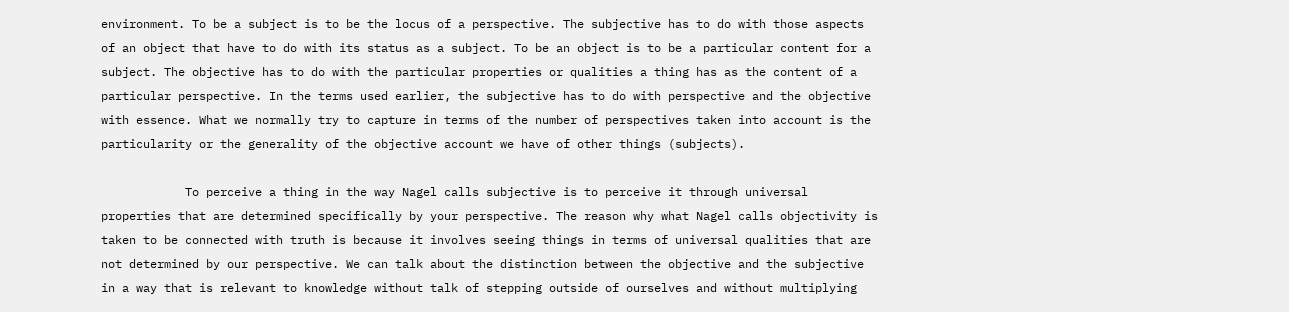environment. To be a subject is to be the locus of a perspective. The subjective has to do with those aspects of an object that have to do with its status as a subject. To be an object is to be a particular content for a subject. The objective has to do with the particular properties or qualities a thing has as the content of a particular perspective. In the terms used earlier, the subjective has to do with perspective and the objective with essence. What we normally try to capture in terms of the number of perspectives taken into account is the particularity or the generality of the objective account we have of other things (subjects).

            To perceive a thing in the way Nagel calls subjective is to perceive it through universal properties that are determined specifically by your perspective. The reason why what Nagel calls objectivity is taken to be connected with truth is because it involves seeing things in terms of universal qualities that are not determined by our perspective. We can talk about the distinction between the objective and the subjective in a way that is relevant to knowledge without talk of stepping outside of ourselves and without multiplying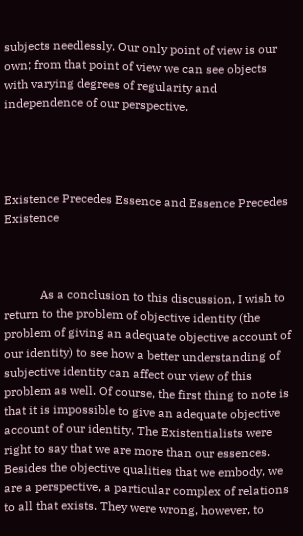subjects needlessly. Our only point of view is our own; from that point of view we can see objects with varying degrees of regularity and independence of our perspective.




Existence Precedes Essence and Essence Precedes Existence



            As a conclusion to this discussion, I wish to return to the problem of objective identity (the problem of giving an adequate objective account of our identity) to see how a better understanding of subjective identity can affect our view of this problem as well. Of course, the first thing to note is that it is impossible to give an adequate objective account of our identity. The Existentialists were right to say that we are more than our essences. Besides the objective qualities that we embody, we are a perspective, a particular complex of relations to all that exists. They were wrong, however, to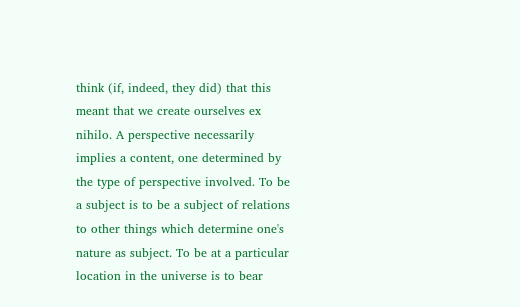think (if, indeed, they did) that this meant that we create ourselves ex nihilo. A perspective necessarily implies a content, one determined by the type of perspective involved. To be a subject is to be a subject of relations to other things which determine one's nature as subject. To be at a particular location in the universe is to bear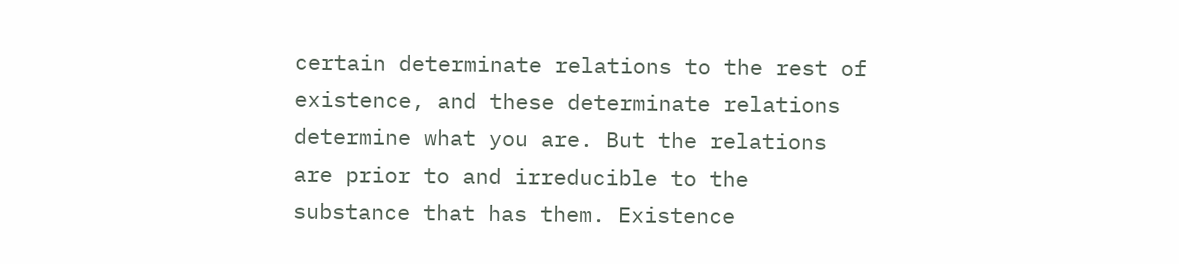certain determinate relations to the rest of existence, and these determinate relations determine what you are. But the relations are prior to and irreducible to the substance that has them. Existence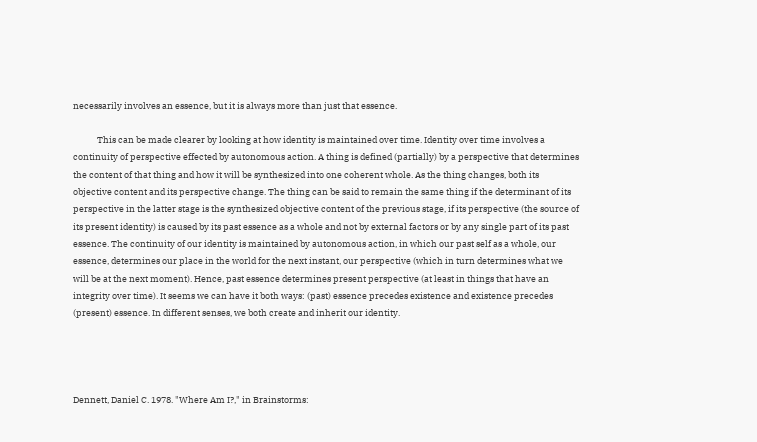necessarily involves an essence, but it is always more than just that essence.

            This can be made clearer by looking at how identity is maintained over time. Identity over time involves a continuity of perspective effected by autonomous action. A thing is defined (partially) by a perspective that determines the content of that thing and how it will be synthesized into one coherent whole. As the thing changes, both its objective content and its perspective change. The thing can be said to remain the same thing if the determinant of its perspective in the latter stage is the synthesized objective content of the previous stage, if its perspective (the source of its present identity) is caused by its past essence as a whole and not by external factors or by any single part of its past essence. The continuity of our identity is maintained by autonomous action, in which our past self as a whole, our essence, determines our place in the world for the next instant, our perspective (which in turn determines what we will be at the next moment). Hence, past essence determines present perspective (at least in things that have an integrity over time). It seems we can have it both ways: (past) essence precedes existence and existence precedes (present) essence. In different senses, we both create and inherit our identity.




Dennett, Daniel C. 1978. "Where Am I?," in Brainstorms: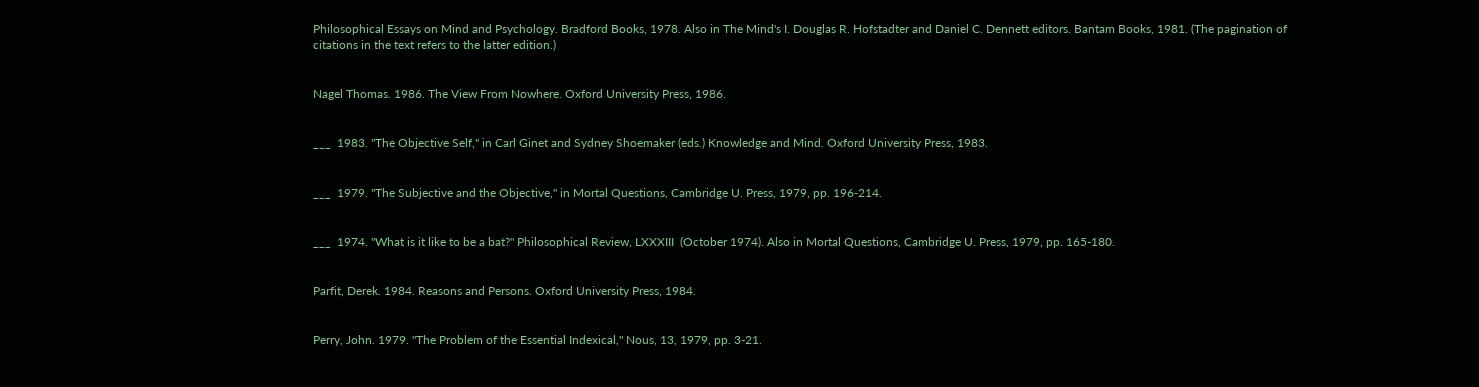Philosophical Essays on Mind and Psychology. Bradford Books, 1978. Also in The Mind's I. Douglas R. Hofstadter and Daniel C. Dennett editors. Bantam Books, 1981. (The pagination of citations in the text refers to the latter edition.)


Nagel Thomas. 1986. The View From Nowhere. Oxford University Press, 1986.


___  1983. "The Objective Self," in Carl Ginet and Sydney Shoemaker (eds.) Knowledge and Mind. Oxford University Press, 1983.


___  1979. "The Subjective and the Objective," in Mortal Questions, Cambridge U. Press, 1979, pp. 196-214.


___  1974. "What is it like to be a bat?" Philosophical Review, LXXXIII  (October 1974). Also in Mortal Questions, Cambridge U. Press, 1979, pp. 165-180.


Parfit, Derek. 1984. Reasons and Persons. Oxford University Press, 1984.


Perry, John. 1979. "The Problem of the Essential Indexical," Nous, 13, 1979, pp. 3-21.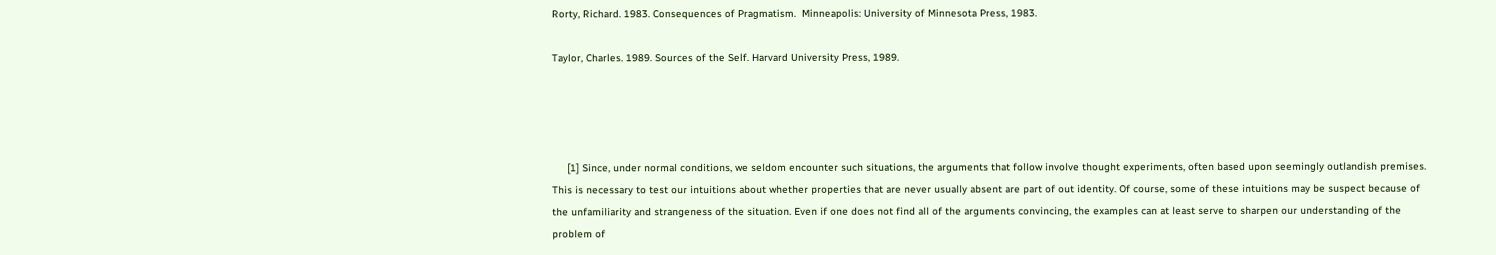Rorty, Richard. 1983. Consequences of Pragmatism.  Minneapolis: University of Minnesota Press, 1983.

Taylor, Charles. 1989. Sources of the Self. Harvard University Press, 1989.




     [1] Since, under normal conditions, we seldom encounter such situations, the arguments that follow involve thought experiments, often based upon seemingly outlandish premises. This is necessary to test our intuitions about whether properties that are never usually absent are part of out identity. Of course, some of these intuitions may be suspect because of the unfamiliarity and strangeness of the situation. Even if one does not find all of the arguments convincing, the examples can at least serve to sharpen our understanding of the problem of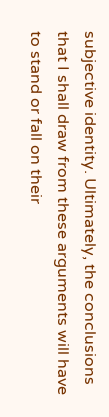subjective identity. Ultimately, the conclusions that I shall draw from these arguments will have to stand or fall on their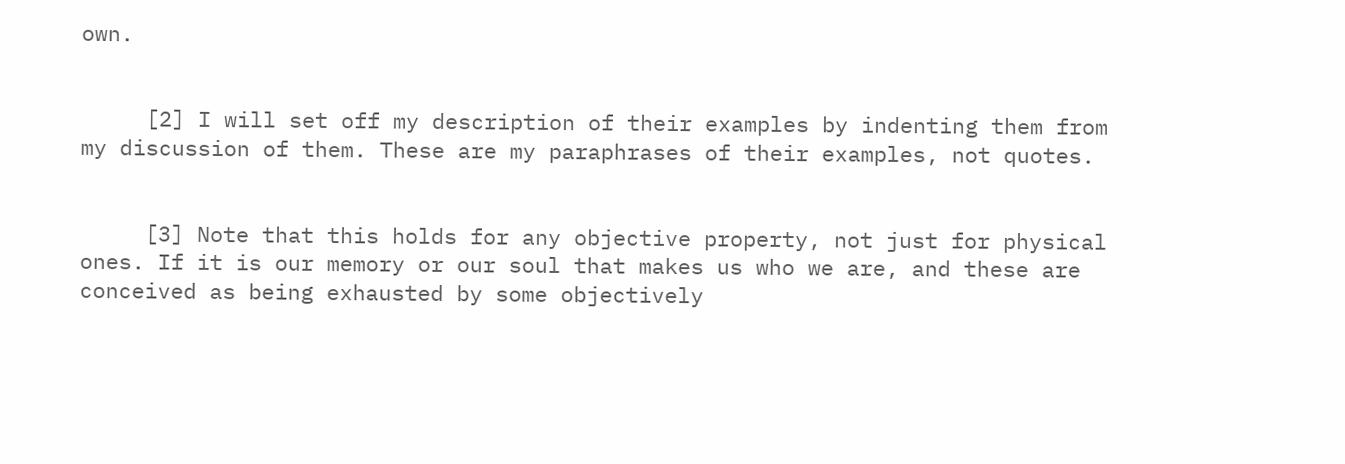own.


     [2] I will set off my description of their examples by indenting them from my discussion of them. These are my paraphrases of their examples, not quotes.


     [3] Note that this holds for any objective property, not just for physical ones. If it is our memory or our soul that makes us who we are, and these are conceived as being exhausted by some objectively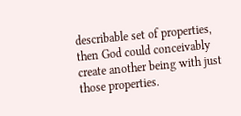describable set of properties, then God could conceivably create another being with just those properties.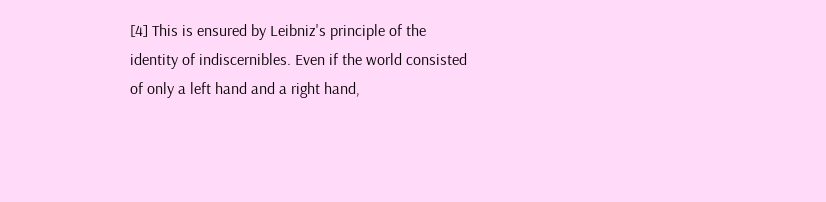[4] This is ensured by Leibniz's principle of the identity of indiscernibles. Even if the world consisted of only a left hand and a right hand,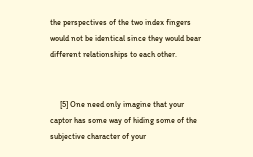the perspectives of the two index fingers would not be identical since they would bear different relationships to each other.


     [5] One need only imagine that your captor has some way of hiding some of the subjective character of your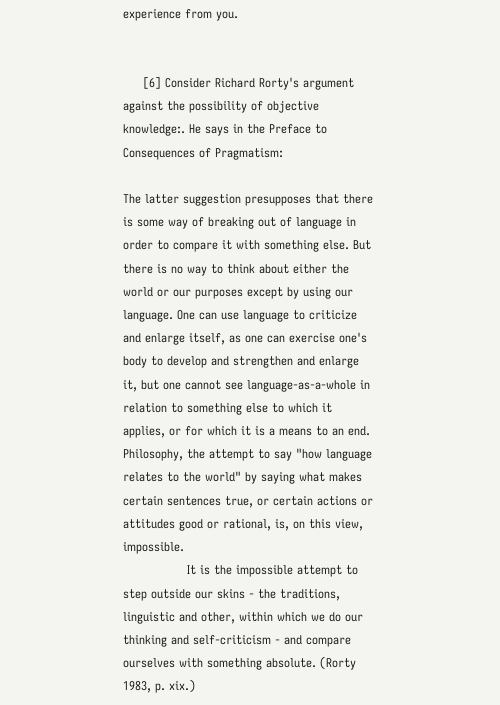experience from you.


     [6] Consider Richard Rorty's argument against the possibility of objective knowledge:. He says in the Preface to Consequences of Pragmatism:

The latter suggestion presupposes that there is some way of breaking out of language in order to compare it with something else. But there is no way to think about either the world or our purposes except by using our language. One can use language to criticize and enlarge itself, as one can exercise one's body to develop and strengthen and enlarge it, but one cannot see language-as-a-whole in relation to something else to which it applies, or for which it is a means to an end. Philosophy, the attempt to say "how language relates to the world" by saying what makes certain sentences true, or certain actions or attitudes good or rational, is, on this view, impossible.
                It is the impossible attempt to step outside our skins - the traditions, linguistic and other, within which we do our thinking and self-criticism - and compare ourselves with something absolute. (Rorty 1983, p. xix.)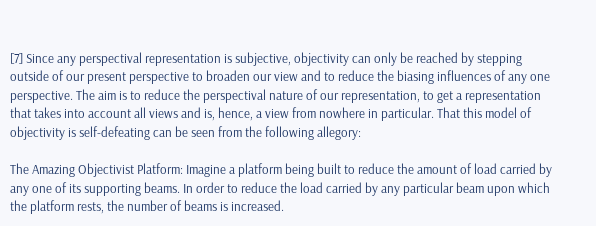[7] Since any perspectival representation is subjective, objectivity can only be reached by stepping outside of our present perspective to broaden our view and to reduce the biasing influences of any one perspective. The aim is to reduce the perspectival nature of our representation, to get a representation that takes into account all views and is, hence, a view from nowhere in particular. That this model of objectivity is self-defeating can be seen from the following allegory:

The Amazing Objectivist Platform: Imagine a platform being built to reduce the amount of load carried by any one of its supporting beams. In order to reduce the load carried by any particular beam upon which the platform rests, the number of beams is increased.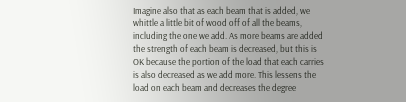Imagine also that as each beam that is added, we whittle a little bit of wood off of all the beams, including the one we add. As more beams are added the strength of each beam is decreased, but this is OK because the portion of the load that each carries is also decreased as we add more. This lessens the load on each beam and decreases the degree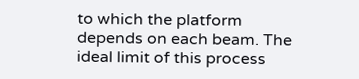to which the platform depends on each beam. The ideal limit of this process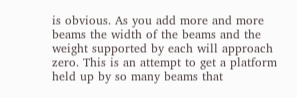is obvious. As you add more and more beams the width of the beams and the weight supported by each will approach zero. This is an attempt to get a platform held up by so many beams that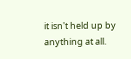it isn't held up by anything at all.